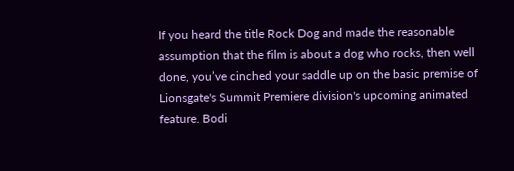If you heard the title Rock Dog and made the reasonable assumption that the film is about a dog who rocks, then well done, you’ve cinched your saddle up on the basic premise of Lionsgate's Summit Premiere division's upcoming animated feature. Bodi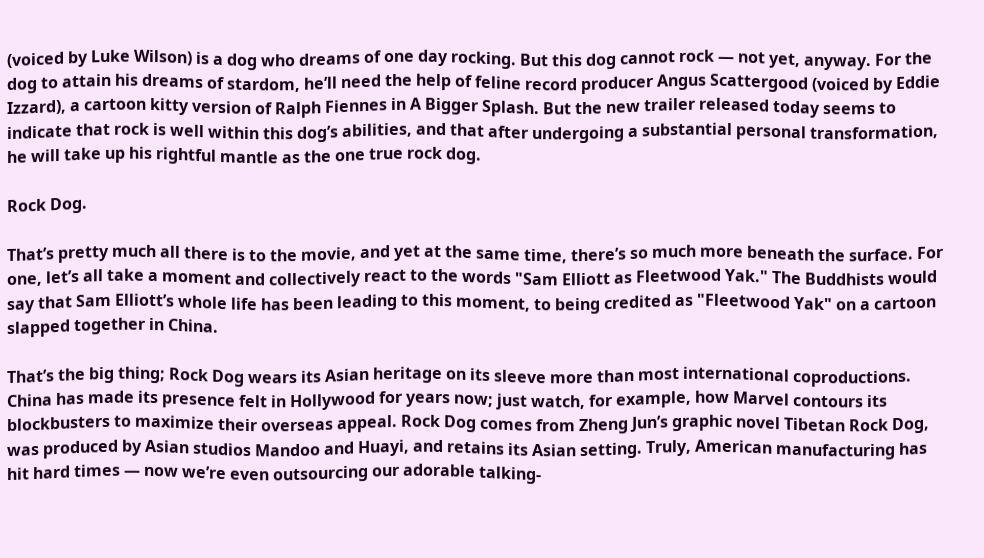(voiced by Luke Wilson) is a dog who dreams of one day rocking. But this dog cannot rock — not yet, anyway. For the dog to attain his dreams of stardom, he’ll need the help of feline record producer Angus Scattergood (voiced by Eddie Izzard), a cartoon kitty version of Ralph Fiennes in A Bigger Splash. But the new trailer released today seems to indicate that rock is well within this dog’s abilities, and that after undergoing a substantial personal transformation, he will take up his rightful mantle as the one true rock dog.

Rock Dog.

That’s pretty much all there is to the movie, and yet at the same time, there’s so much more beneath the surface. For one, let’s all take a moment and collectively react to the words "Sam Elliott as Fleetwood Yak." The Buddhists would say that Sam Elliott’s whole life has been leading to this moment, to being credited as "Fleetwood Yak" on a cartoon slapped together in China.

That’s the big thing; Rock Dog wears its Asian heritage on its sleeve more than most international coproductions. China has made its presence felt in Hollywood for years now; just watch, for example, how Marvel contours its blockbusters to maximize their overseas appeal. Rock Dog comes from Zheng Jun’s graphic novel Tibetan Rock Dog, was produced by Asian studios Mandoo and Huayi, and retains its Asian setting. Truly, American manufacturing has hit hard times — now we’re even outsourcing our adorable talking-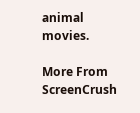animal movies.

More From ScreenCrush